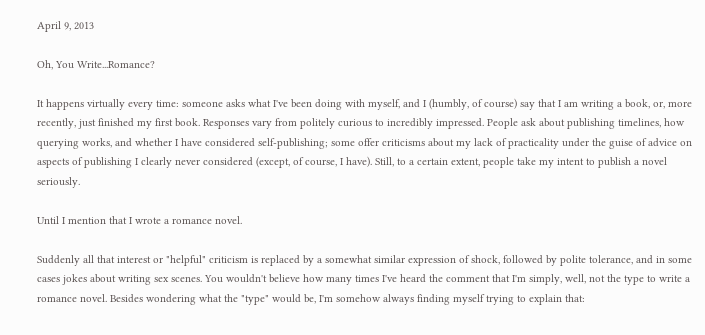April 9, 2013

Oh, You Write...Romance?

It happens virtually every time: someone asks what I've been doing with myself, and I (humbly, of course) say that I am writing a book, or, more recently, just finished my first book. Responses vary from politely curious to incredibly impressed. People ask about publishing timelines, how querying works, and whether I have considered self-publishing; some offer criticisms about my lack of practicality under the guise of advice on aspects of publishing I clearly never considered (except, of course, I have). Still, to a certain extent, people take my intent to publish a novel seriously.

Until I mention that I wrote a romance novel.

Suddenly all that interest or "helpful" criticism is replaced by a somewhat similar expression of shock, followed by polite tolerance, and in some cases jokes about writing sex scenes. You wouldn't believe how many times I've heard the comment that I'm simply, well, not the type to write a romance novel. Besides wondering what the "type" would be, I'm somehow always finding myself trying to explain that: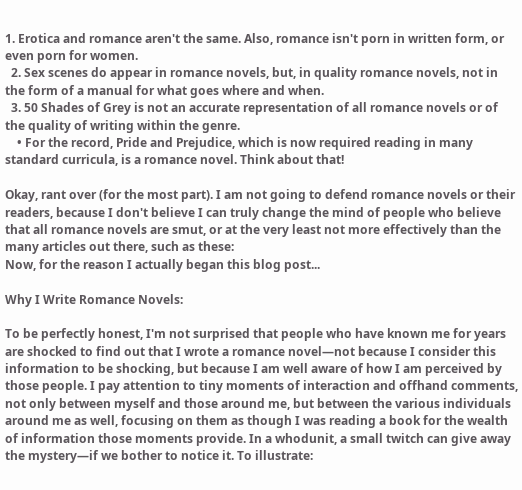1. Erotica and romance aren't the same. Also, romance isn't porn in written form, or even porn for women.
  2. Sex scenes do appear in romance novels, but, in quality romance novels, not in the form of a manual for what goes where and when.
  3. 50 Shades of Grey is not an accurate representation of all romance novels or of the quality of writing within the genre.
    • For the record, Pride and Prejudice, which is now required reading in many standard curricula, is a romance novel. Think about that!

Okay, rant over (for the most part). I am not going to defend romance novels or their readers, because I don't believe I can truly change the mind of people who believe that all romance novels are smut, or at the very least not more effectively than the many articles out there, such as these:
Now, for the reason I actually began this blog post...

Why I Write Romance Novels:

To be perfectly honest, I'm not surprised that people who have known me for years are shocked to find out that I wrote a romance novel—not because I consider this information to be shocking, but because I am well aware of how I am perceived by those people. I pay attention to tiny moments of interaction and offhand comments, not only between myself and those around me, but between the various individuals around me as well, focusing on them as though I was reading a book for the wealth of information those moments provide. In a whodunit, a small twitch can give away the mystery—if we bother to notice it. To illustrate: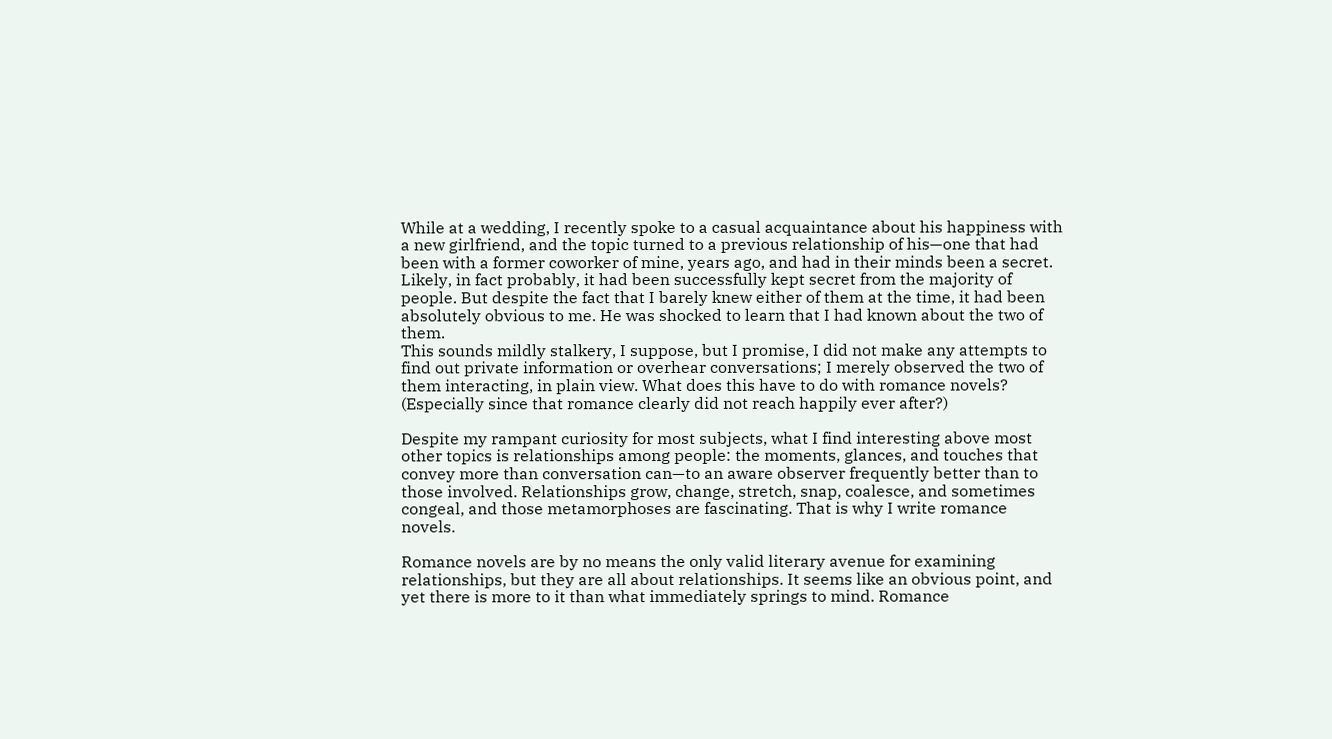While at a wedding, I recently spoke to a casual acquaintance about his happiness with a new girlfriend, and the topic turned to a previous relationship of his—one that had been with a former coworker of mine, years ago, and had in their minds been a secret. Likely, in fact probably, it had been successfully kept secret from the majority of people. But despite the fact that I barely knew either of them at the time, it had been absolutely obvious to me. He was shocked to learn that I had known about the two of them.
This sounds mildly stalkery, I suppose, but I promise, I did not make any attempts to find out private information or overhear conversations; I merely observed the two of them interacting, in plain view. What does this have to do with romance novels? (Especially since that romance clearly did not reach happily ever after?)

Despite my rampant curiosity for most subjects, what I find interesting above most other topics is relationships among people: the moments, glances, and touches that convey more than conversation can—to an aware observer frequently better than to those involved. Relationships grow, change, stretch, snap, coalesce, and sometimes congeal, and those metamorphoses are fascinating. That is why I write romance novels.

Romance novels are by no means the only valid literary avenue for examining relationships, but they are all about relationships. It seems like an obvious point, and yet there is more to it than what immediately springs to mind. Romance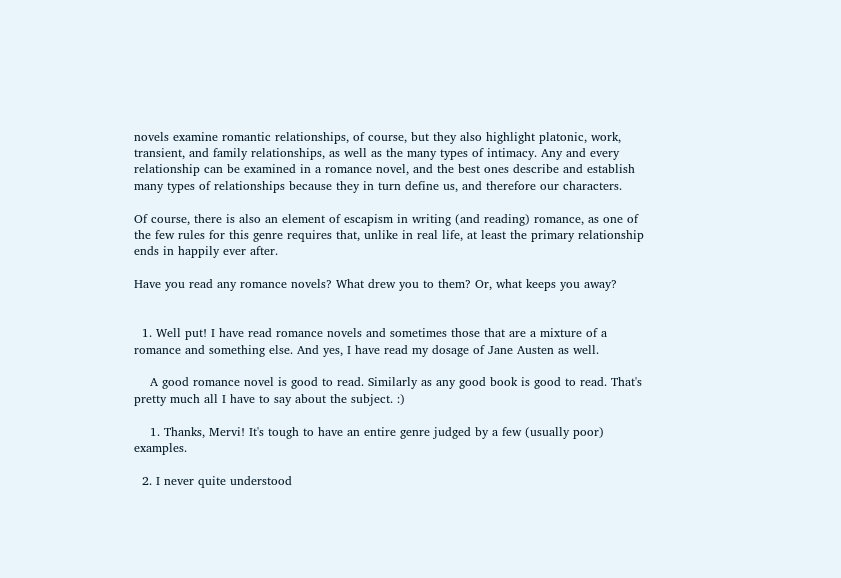novels examine romantic relationships, of course, but they also highlight platonic, work, transient, and family relationships, as well as the many types of intimacy. Any and every relationship can be examined in a romance novel, and the best ones describe and establish many types of relationships because they in turn define us, and therefore our characters.

Of course, there is also an element of escapism in writing (and reading) romance, as one of the few rules for this genre requires that, unlike in real life, at least the primary relationship ends in happily ever after.

Have you read any romance novels? What drew you to them? Or, what keeps you away?


  1. Well put! I have read romance novels and sometimes those that are a mixture of a romance and something else. And yes, I have read my dosage of Jane Austen as well.

    A good romance novel is good to read. Similarly as any good book is good to read. That's pretty much all I have to say about the subject. :)

    1. Thanks, Mervi! It's tough to have an entire genre judged by a few (usually poor) examples.

  2. I never quite understood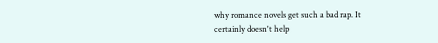why romance novels get such a bad rap. It certainly doesn't help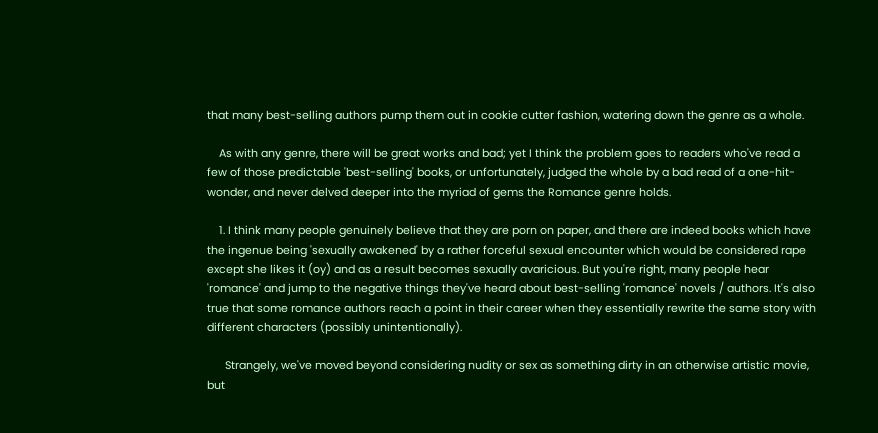that many best-selling authors pump them out in cookie cutter fashion, watering down the genre as a whole.

    As with any genre, there will be great works and bad; yet I think the problem goes to readers who've read a few of those predictable 'best-selling' books, or unfortunately, judged the whole by a bad read of a one-hit-wonder, and never delved deeper into the myriad of gems the Romance genre holds.

    1. I think many people genuinely believe that they are porn on paper, and there are indeed books which have the ingenue being 'sexually awakened' by a rather forceful sexual encounter which would be considered rape except she likes it (oy) and as a result becomes sexually avaricious. But you're right, many people hear 'romance' and jump to the negative things they've heard about best-selling 'romance' novels / authors. It's also true that some romance authors reach a point in their career when they essentially rewrite the same story with different characters (possibly unintentionally).

      Strangely, we've moved beyond considering nudity or sex as something dirty in an otherwise artistic movie, but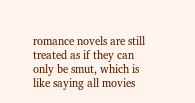romance novels are still treated as if they can only be smut, which is like saying all movies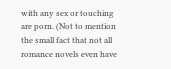with any sex or touching are porn. (Not to mention the small fact that not all romance novels even have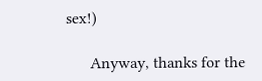sex!)

      Anyway, thanks for the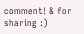comment! & for sharing :)